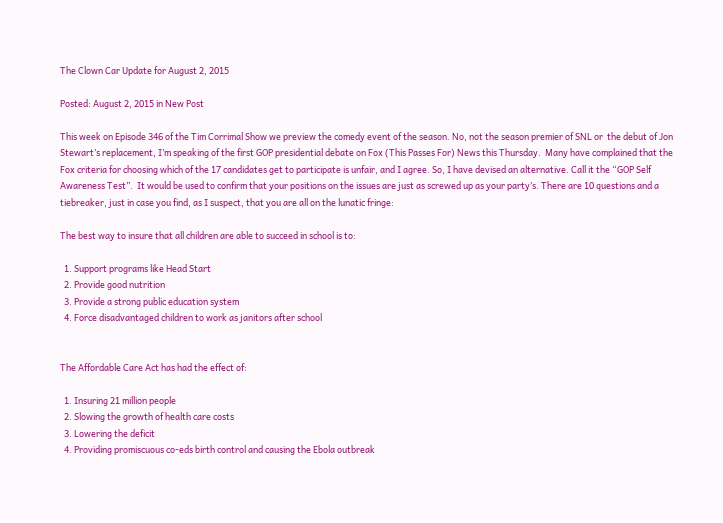The Clown Car Update for August 2, 2015

Posted: August 2, 2015 in New Post

This week on Episode 346 of the Tim Corrimal Show we preview the comedy event of the season. No, not the season premier of SNL or  the debut of Jon Stewart’s replacement, I’m speaking of the first GOP presidential debate on Fox (This Passes For) News this Thursday.  Many have complained that the Fox criteria for choosing which of the 17 candidates get to participate is unfair, and I agree. So, I have devised an alternative. Call it the “GOP Self Awareness Test”.  It would be used to confirm that your positions on the issues are just as screwed up as your party’s. There are 10 questions and a tiebreaker, just in case you find, as I suspect, that you are all on the lunatic fringe:

The best way to insure that all children are able to succeed in school is to:

  1. Support programs like Head Start
  2. Provide good nutrition
  3. Provide a strong public education system
  4. Force disadvantaged children to work as janitors after school


The Affordable Care Act has had the effect of:

  1. Insuring 21 million people
  2. Slowing the growth of health care costs
  3. Lowering the deficit
  4. Providing promiscuous co-eds birth control and causing the Ebola outbreak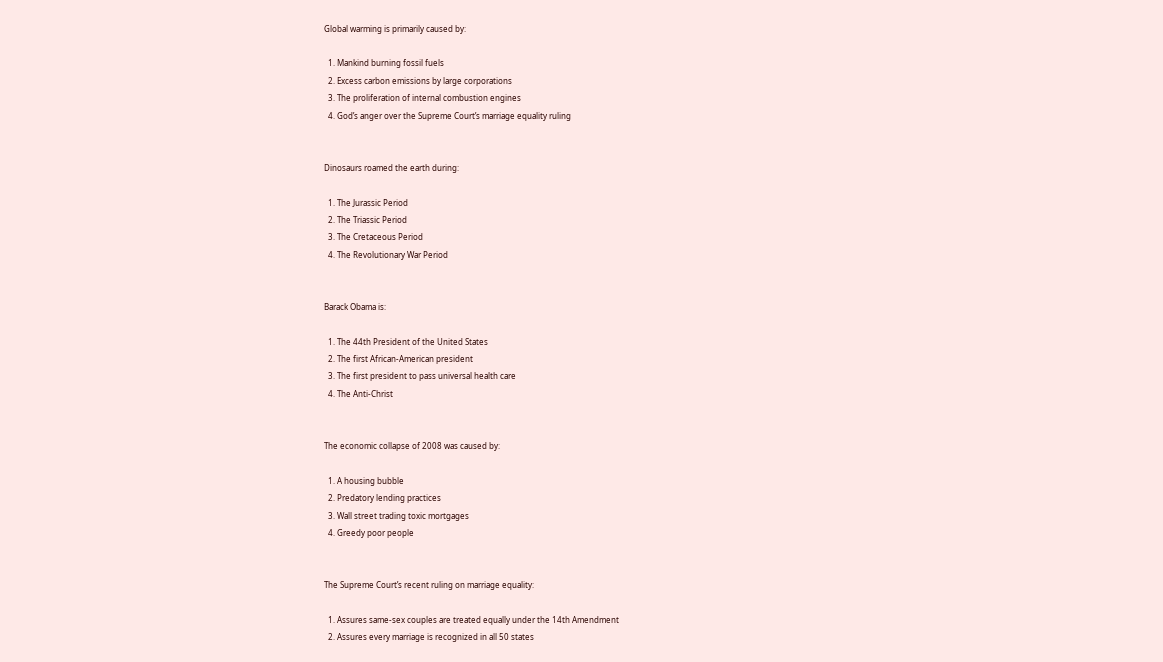Global warming is primarily caused by:

  1. Mankind burning fossil fuels
  2. Excess carbon emissions by large corporations
  3. The proliferation of internal combustion engines
  4. God’s anger over the Supreme Court’s marriage equality ruling


Dinosaurs roamed the earth during:

  1. The Jurassic Period
  2. The Triassic Period
  3. The Cretaceous Period
  4. The Revolutionary War Period


Barack Obama is:

  1. The 44th President of the United States
  2. The first African-American president
  3. The first president to pass universal health care
  4. The Anti-Christ


The economic collapse of 2008 was caused by:

  1. A housing bubble
  2. Predatory lending practices
  3. Wall street trading toxic mortgages
  4. Greedy poor people


The Supreme Court’s recent ruling on marriage equality:

  1. Assures same-sex couples are treated equally under the 14th Amendment
  2. Assures every marriage is recognized in all 50 states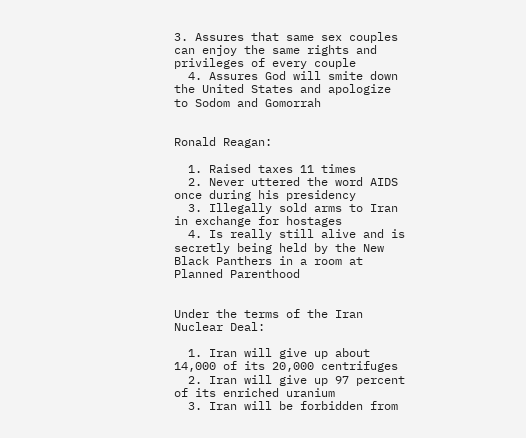3. Assures that same sex couples can enjoy the same rights and privileges of every couple
  4. Assures God will smite down the United States and apologize to Sodom and Gomorrah


Ronald Reagan:

  1. Raised taxes 11 times
  2. Never uttered the word AIDS once during his presidency
  3. Illegally sold arms to Iran in exchange for hostages
  4. Is really still alive and is secretly being held by the New Black Panthers in a room at Planned Parenthood


Under the terms of the Iran Nuclear Deal:

  1. Iran will give up about 14,000 of its 20,000 centrifuges
  2. Iran will give up 97 percent of its enriched uranium
  3. Iran will be forbidden from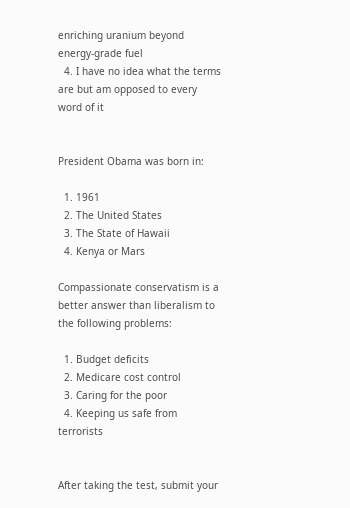enriching uranium beyond energy-grade fuel
  4. I have no idea what the terms are but am opposed to every word of it


President Obama was born in:

  1. 1961
  2. The United States
  3. The State of Hawaii
  4. Kenya or Mars

Compassionate conservatism is a better answer than liberalism to the following problems:

  1. Budget deficits
  2. Medicare cost control
  3. Caring for the poor
  4. Keeping us safe from terrorists


After taking the test, submit your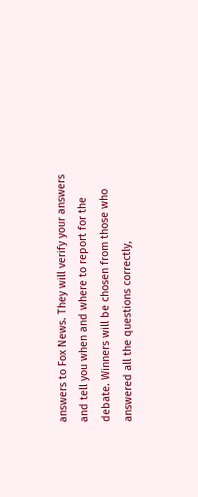answers to Fox News. They will verify your answers and tell you when and where to report for the debate. Winners will be chosen from those who answered all the questions correctly,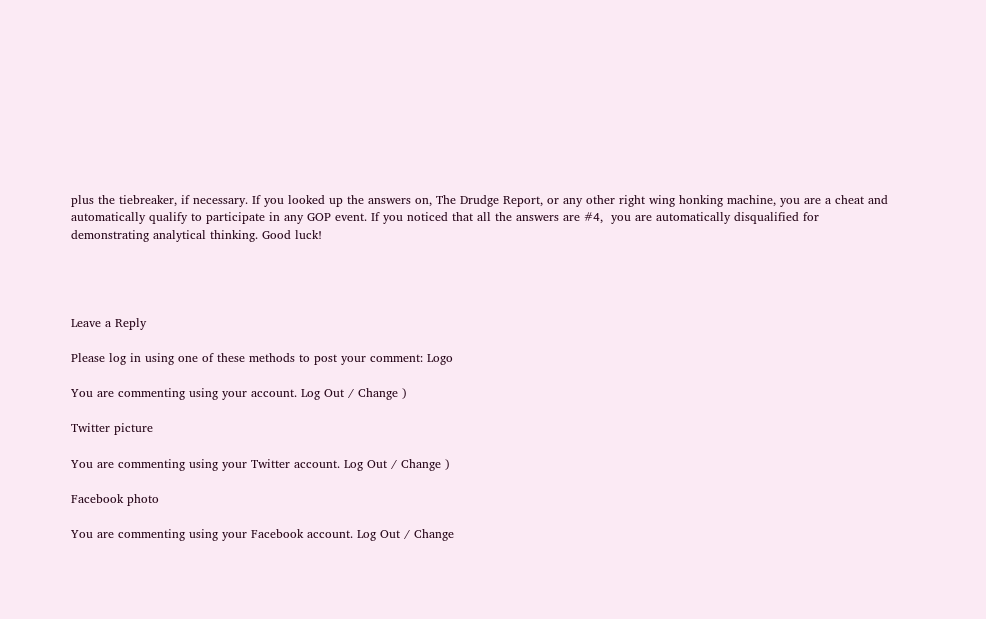plus the tiebreaker, if necessary. If you looked up the answers on, The Drudge Report, or any other right wing honking machine, you are a cheat and automatically qualify to participate in any GOP event. If you noticed that all the answers are #4,  you are automatically disqualified for demonstrating analytical thinking. Good luck!




Leave a Reply

Please log in using one of these methods to post your comment: Logo

You are commenting using your account. Log Out / Change )

Twitter picture

You are commenting using your Twitter account. Log Out / Change )

Facebook photo

You are commenting using your Facebook account. Log Out / Change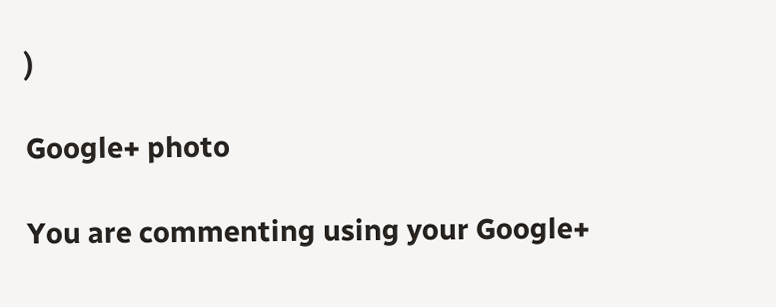)

Google+ photo

You are commenting using your Google+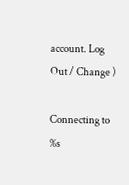account. Log Out / Change )

Connecting to %s